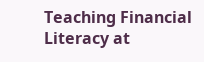Teaching Financial Literacy at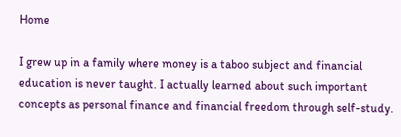Home

I grew up in a family where money is a taboo subject and financial education is never taught. I actually learned about such important concepts as personal finance and financial freedom through self-study.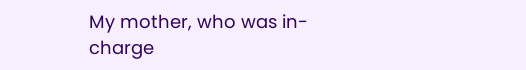My mother, who was in-charge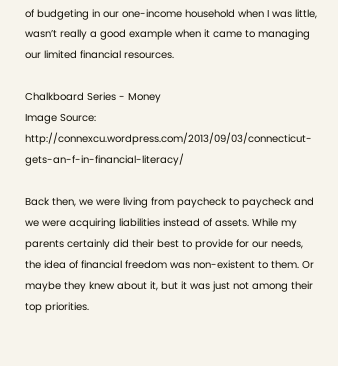of budgeting in our one-income household when I was little, wasn’t really a good example when it came to managing our limited financial resources.

Chalkboard Series - Money
Image Source: http://connexcu.wordpress.com/2013/09/03/connecticut-gets-an-f-in-financial-literacy/

Back then, we were living from paycheck to paycheck and we were acquiring liabilities instead of assets. While my parents certainly did their best to provide for our needs, the idea of financial freedom was non-existent to them. Or maybe they knew about it, but it was just not among their top priorities.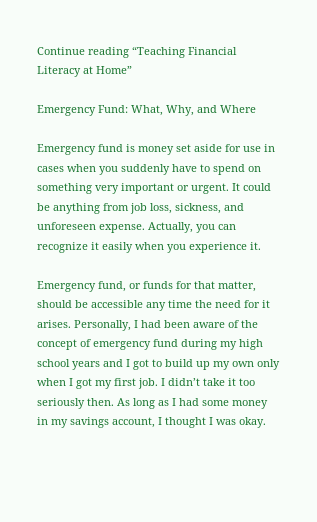Continue reading “Teaching Financial Literacy at Home”

Emergency Fund: What, Why, and Where

Emergency fund is money set aside for use in cases when you suddenly have to spend on something very important or urgent. It could be anything from job loss, sickness, and unforeseen expense. Actually, you can recognize it easily when you experience it.

Emergency fund, or funds for that matter, should be accessible any time the need for it arises. Personally, I had been aware of the concept of emergency fund during my high school years and I got to build up my own only when I got my first job. I didn’t take it too seriously then. As long as I had some money in my savings account, I thought I was okay.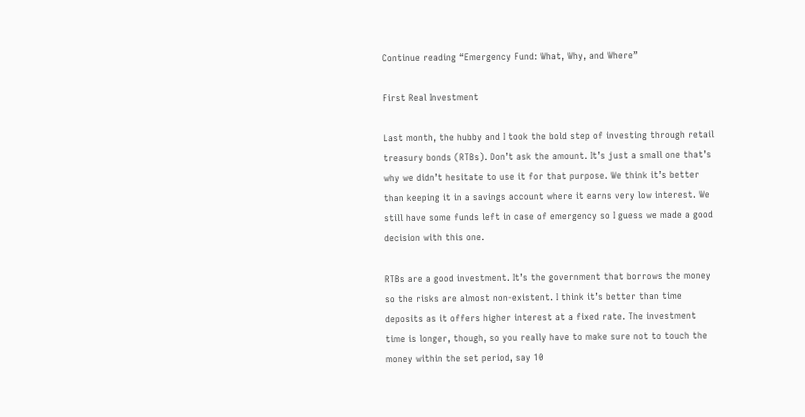Continue reading “Emergency Fund: What, Why, and Where”

First Real Investment

Last month, the hubby and I took the bold step of investing through retail treasury bonds (RTBs). Don’t ask the amount. It’s just a small one that’s why we didn’t hesitate to use it for that purpose. We think it’s better than keeping it in a savings account where it earns very low interest. We still have some funds left in case of emergency so I guess we made a good decision with this one.

RTBs are a good investment. It’s the government that borrows the money so the risks are almost non-existent. I think it’s better than time deposits as it offers higher interest at a fixed rate. The investment time is longer, though, so you really have to make sure not to touch the money within the set period, say 10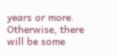years or more. Otherwise, there will be some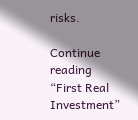risks.

Continue reading “First Real Investment”